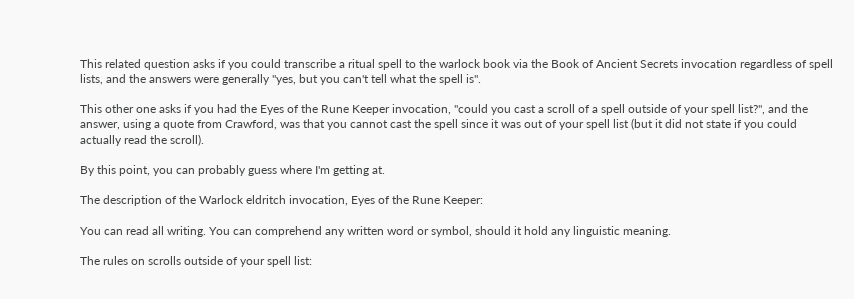This related question asks if you could transcribe a ritual spell to the warlock book via the Book of Ancient Secrets invocation regardless of spell lists, and the answers were generally "yes, but you can't tell what the spell is".

This other one asks if you had the Eyes of the Rune Keeper invocation, "could you cast a scroll of a spell outside of your spell list?", and the answer, using a quote from Crawford, was that you cannot cast the spell since it was out of your spell list (but it did not state if you could actually read the scroll).

By this point, you can probably guess where I'm getting at.

The description of the Warlock eldritch invocation, Eyes of the Rune Keeper:

You can read all writing. You can comprehend any written word or symbol, should it hold any linguistic meaning.

The rules on scrolls outside of your spell list: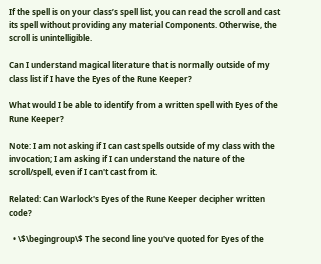If the spell is on your class’s spell list, you can read the scroll and cast its spell without providing any material Components. Otherwise, the scroll is unintelligible.

Can I understand magical literature that is normally outside of my class list if I have the Eyes of the Rune Keeper?

What would I be able to identify from a written spell with Eyes of the Rune Keeper?

Note: I am not asking if I can cast spells outside of my class with the invocation; I am asking if I can understand the nature of the scroll/spell, even if I can't cast from it.

Related: Can Warlock's Eyes of the Rune Keeper decipher written code?

  • \$\begingroup\$ The second line you've quoted for Eyes of the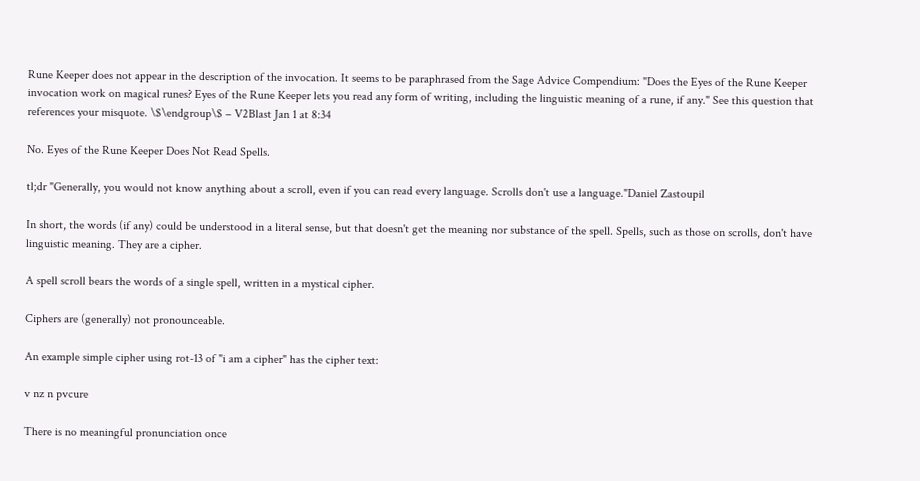Rune Keeper does not appear in the description of the invocation. It seems to be paraphrased from the Sage Advice Compendium: "Does the Eyes of the Rune Keeper invocation work on magical runes? Eyes of the Rune Keeper lets you read any form of writing, including the linguistic meaning of a rune, if any." See this question that references your misquote. \$\endgroup\$ – V2Blast Jan 1 at 8:34

No. Eyes of the Rune Keeper Does Not Read Spells.

tl;dr "Generally, you would not know anything about a scroll, even if you can read every language. Scrolls don't use a language."Daniel Zastoupil

In short, the words (if any) could be understood in a literal sense, but that doesn't get the meaning nor substance of the spell. Spells, such as those on scrolls, don't have linguistic meaning. They are a cipher.

A spell scroll bears the words of a single spell, written in a mystical cipher.

Ciphers are (generally) not pronounceable.

An example simple cipher using rot-13 of "i am a cipher" has the cipher text:

v nz n pvcure

There is no meaningful pronunciation once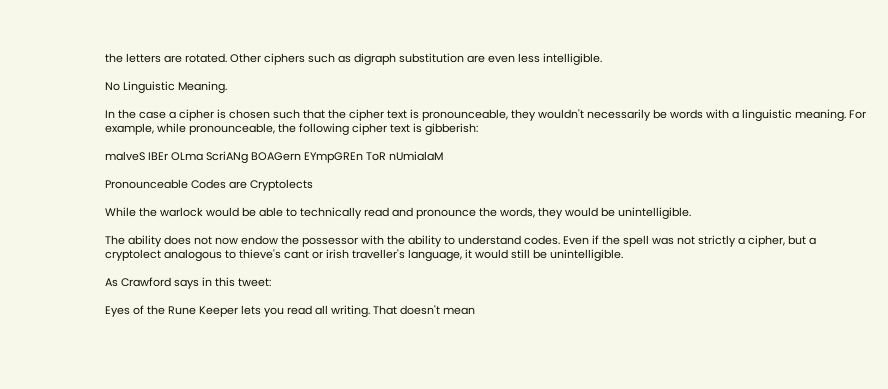the letters are rotated. Other ciphers such as digraph substitution are even less intelligible.

No Linguistic Meaning.

In the case a cipher is chosen such that the cipher text is pronounceable, they wouldn't necessarily be words with a linguistic meaning. For example, while pronounceable, the following cipher text is gibberish:

malveS IBEr OLma ScriANg BOAGern EYmpGREn ToR nUmialaM

Pronounceable Codes are Cryptolects

While the warlock would be able to technically read and pronounce the words, they would be unintelligible.

The ability does not now endow the possessor with the ability to understand codes. Even if the spell was not strictly a cipher, but a cryptolect analogous to thieve's cant or irish traveller's language, it would still be unintelligible.

As Crawford says in this tweet:

Eyes of the Rune Keeper lets you read all writing. That doesn't mean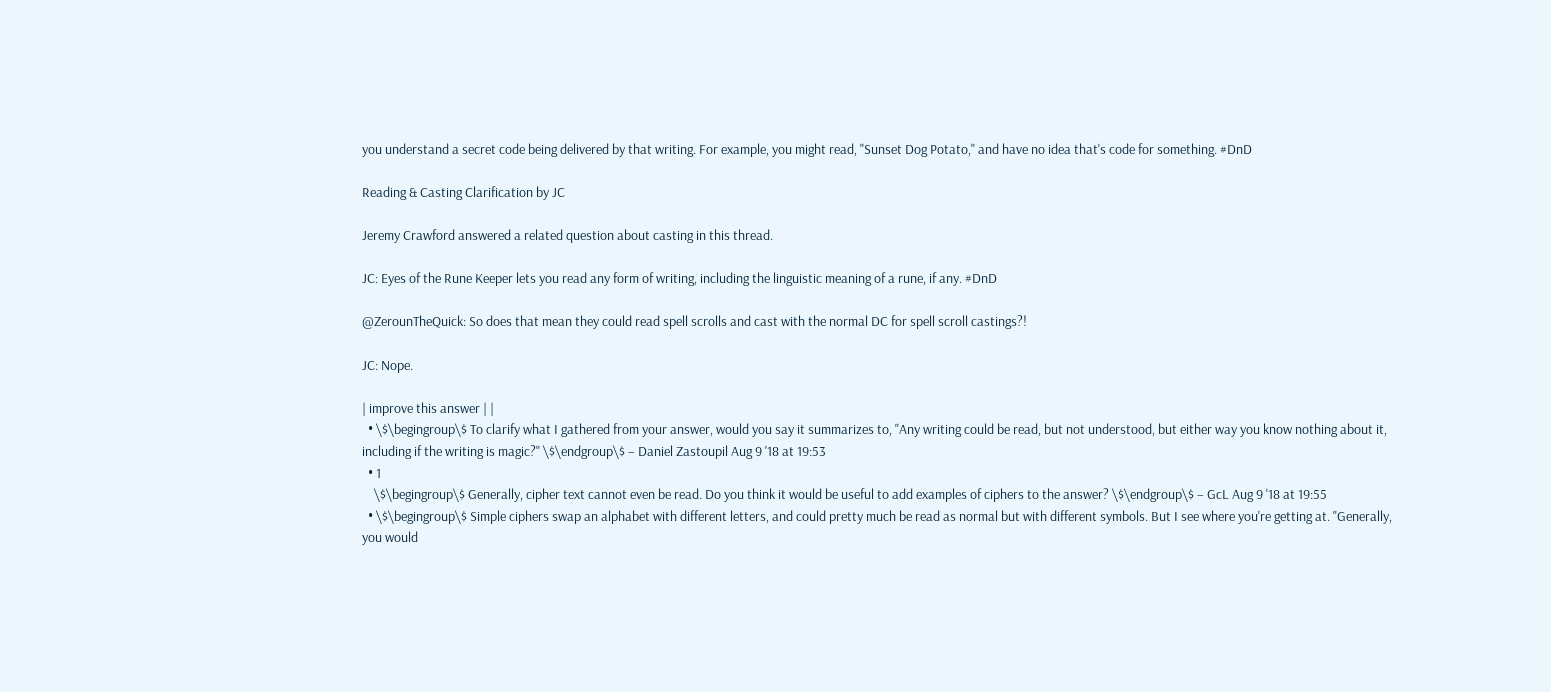you understand a secret code being delivered by that writing. For example, you might read, "Sunset Dog Potato," and have no idea that's code for something. #DnD

Reading & Casting Clarification by JC

Jeremy Crawford answered a related question about casting in this thread.

JC: Eyes of the Rune Keeper lets you read any form of writing, including the linguistic meaning of a rune, if any. #DnD

@ZerounTheQuick: So does that mean they could read spell scrolls and cast with the normal DC for spell scroll castings?!

JC: Nope.

| improve this answer | |
  • \$\begingroup\$ To clarify what I gathered from your answer, would you say it summarizes to, "Any writing could be read, but not understood, but either way you know nothing about it, including if the writing is magic?" \$\endgroup\$ – Daniel Zastoupil Aug 9 '18 at 19:53
  • 1
    \$\begingroup\$ Generally, cipher text cannot even be read. Do you think it would be useful to add examples of ciphers to the answer? \$\endgroup\$ – GcL Aug 9 '18 at 19:55
  • \$\begingroup\$ Simple ciphers swap an alphabet with different letters, and could pretty much be read as normal but with different symbols. But I see where you're getting at. "Generally, you would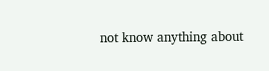not know anything about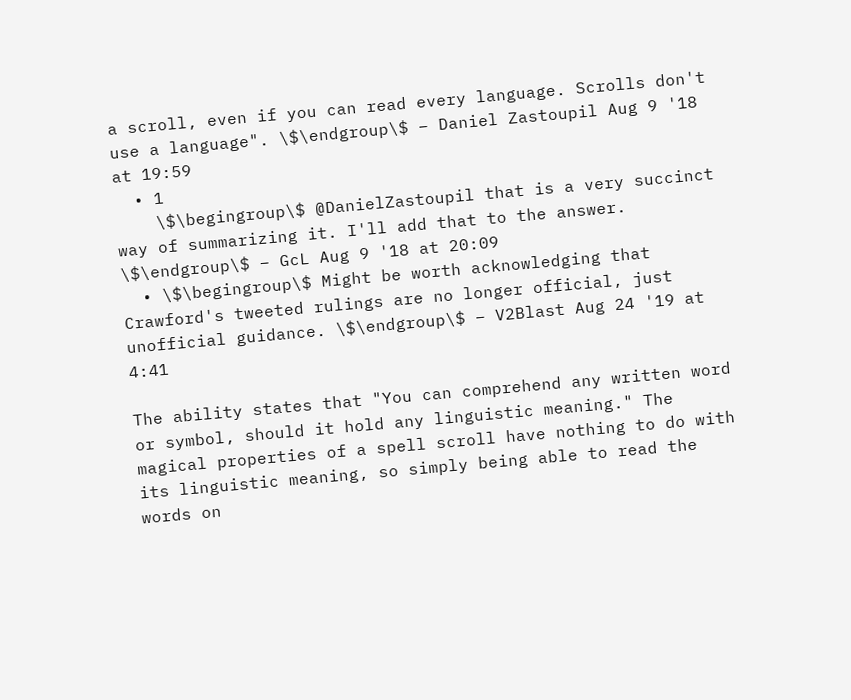a scroll, even if you can read every language. Scrolls don't use a language". \$\endgroup\$ – Daniel Zastoupil Aug 9 '18 at 19:59
  • 1
    \$\begingroup\$ @DanielZastoupil that is a very succinct way of summarizing it. I'll add that to the answer. \$\endgroup\$ – GcL Aug 9 '18 at 20:09
  • \$\begingroup\$ Might be worth acknowledging that Crawford's tweeted rulings are no longer official, just unofficial guidance. \$\endgroup\$ – V2Blast Aug 24 '19 at 4:41

The ability states that "You can comprehend any written word or symbol, should it hold any linguistic meaning." The magical properties of a spell scroll have nothing to do with its linguistic meaning, so simply being able to read the words on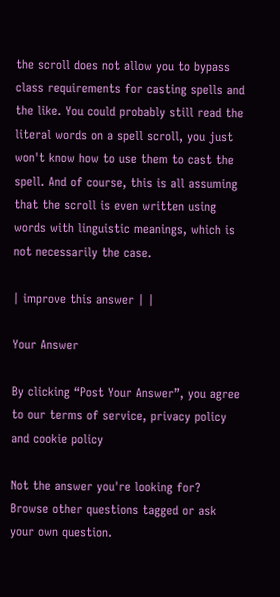the scroll does not allow you to bypass class requirements for casting spells and the like. You could probably still read the literal words on a spell scroll, you just won't know how to use them to cast the spell. And of course, this is all assuming that the scroll is even written using words with linguistic meanings, which is not necessarily the case.

| improve this answer | |

Your Answer

By clicking “Post Your Answer”, you agree to our terms of service, privacy policy and cookie policy

Not the answer you're looking for? Browse other questions tagged or ask your own question.